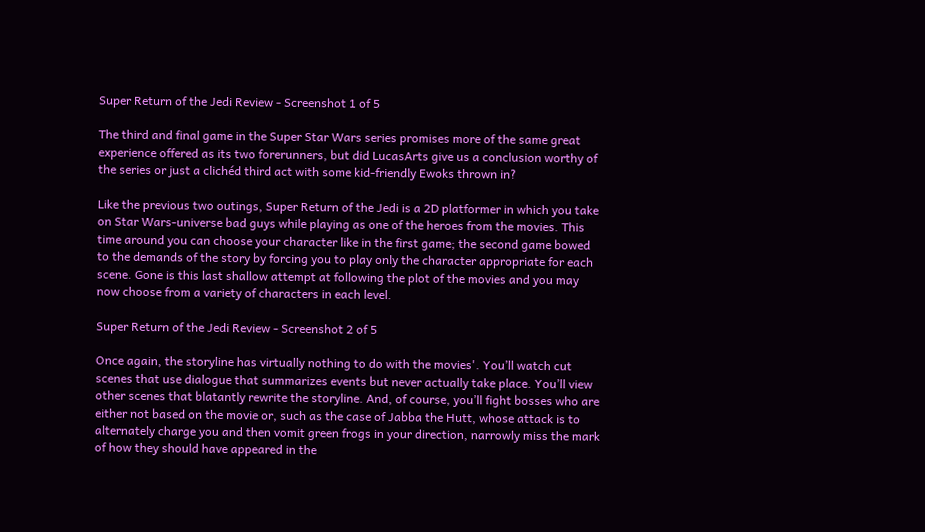Super Return of the Jedi Review - Screenshot 1 of 5

The third and final game in the Super Star Wars series promises more of the same great experience offered as its two forerunners, but did LucasArts give us a conclusion worthy of the series or just a clichéd third act with some kid-friendly Ewoks thrown in?

Like the previous two outings, Super Return of the Jedi is a 2D platformer in which you take on Star Wars-universe bad guys while playing as one of the heroes from the movies. This time around you can choose your character like in the first game; the second game bowed to the demands of the story by forcing you to play only the character appropriate for each scene. Gone is this last shallow attempt at following the plot of the movies and you may now choose from a variety of characters in each level.

Super Return of the Jedi Review - Screenshot 2 of 5

Once again, the storyline has virtually nothing to do with the movies'. You’ll watch cut scenes that use dialogue that summarizes events but never actually take place. You’ll view other scenes that blatantly rewrite the storyline. And, of course, you’ll fight bosses who are either not based on the movie or, such as the case of Jabba the Hutt, whose attack is to alternately charge you and then vomit green frogs in your direction, narrowly miss the mark of how they should have appeared in the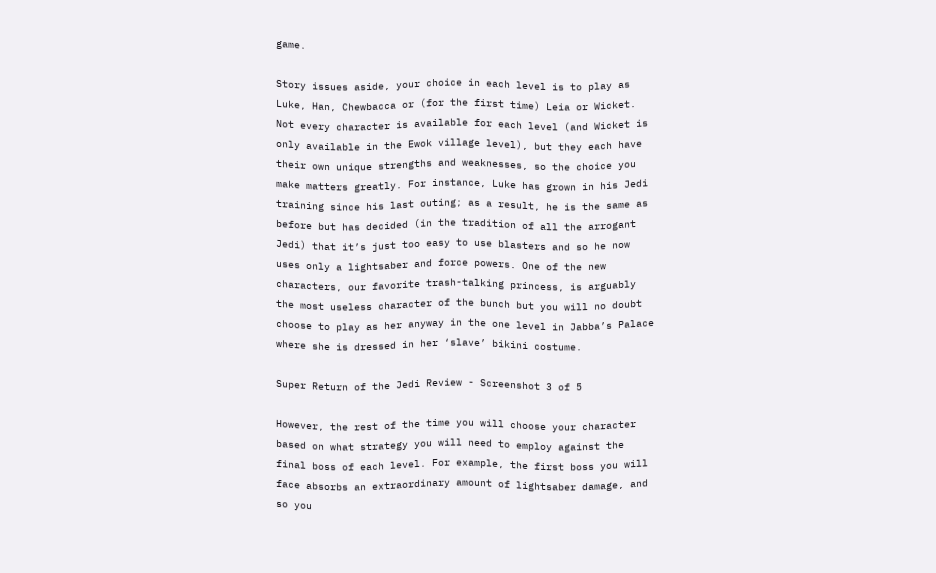game.

Story issues aside, your choice in each level is to play as Luke, Han, Chewbacca or (for the first time) Leia or Wicket. Not every character is available for each level (and Wicket is only available in the Ewok village level), but they each have their own unique strengths and weaknesses, so the choice you make matters greatly. For instance, Luke has grown in his Jedi training since his last outing; as a result, he is the same as before but has decided (in the tradition of all the arrogant Jedi) that it’s just too easy to use blasters and so he now uses only a lightsaber and force powers. One of the new characters, our favorite trash-talking princess, is arguably the most useless character of the bunch but you will no doubt choose to play as her anyway in the one level in Jabba’s Palace where she is dressed in her ‘slave’ bikini costume.

Super Return of the Jedi Review - Screenshot 3 of 5

However, the rest of the time you will choose your character based on what strategy you will need to employ against the final boss of each level. For example, the first boss you will face absorbs an extraordinary amount of lightsaber damage, and so you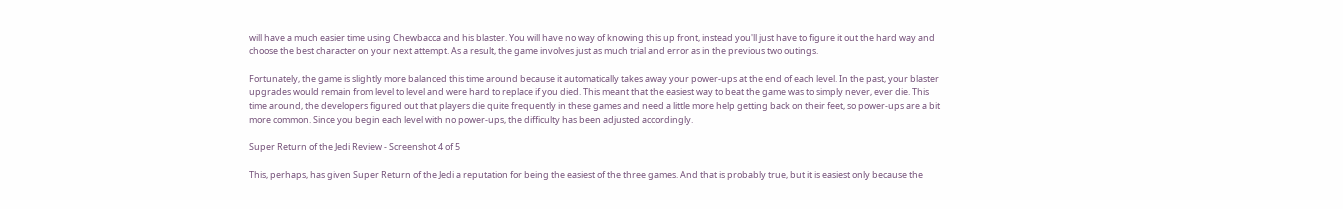will have a much easier time using Chewbacca and his blaster. You will have no way of knowing this up front, instead you'll just have to figure it out the hard way and choose the best character on your next attempt. As a result, the game involves just as much trial and error as in the previous two outings.

Fortunately, the game is slightly more balanced this time around because it automatically takes away your power-ups at the end of each level. In the past, your blaster upgrades would remain from level to level and were hard to replace if you died. This meant that the easiest way to beat the game was to simply never, ever die. This time around, the developers figured out that players die quite frequently in these games and need a little more help getting back on their feet, so power-ups are a bit more common. Since you begin each level with no power-ups, the difficulty has been adjusted accordingly.

Super Return of the Jedi Review - Screenshot 4 of 5

This, perhaps, has given Super Return of the Jedi a reputation for being the easiest of the three games. And that is probably true, but it is easiest only because the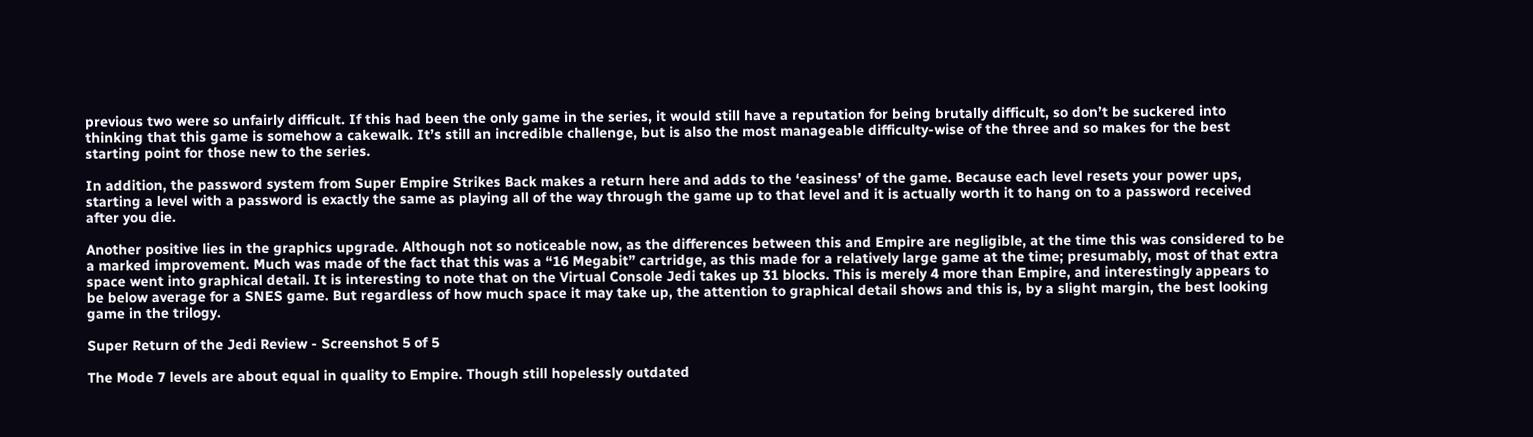previous two were so unfairly difficult. If this had been the only game in the series, it would still have a reputation for being brutally difficult, so don’t be suckered into thinking that this game is somehow a cakewalk. It’s still an incredible challenge, but is also the most manageable difficulty-wise of the three and so makes for the best starting point for those new to the series.

In addition, the password system from Super Empire Strikes Back makes a return here and adds to the ‘easiness’ of the game. Because each level resets your power ups, starting a level with a password is exactly the same as playing all of the way through the game up to that level and it is actually worth it to hang on to a password received after you die.

Another positive lies in the graphics upgrade. Although not so noticeable now, as the differences between this and Empire are negligible, at the time this was considered to be a marked improvement. Much was made of the fact that this was a “16 Megabit” cartridge, as this made for a relatively large game at the time; presumably, most of that extra space went into graphical detail. It is interesting to note that on the Virtual Console Jedi takes up 31 blocks. This is merely 4 more than Empire, and interestingly appears to be below average for a SNES game. But regardless of how much space it may take up, the attention to graphical detail shows and this is, by a slight margin, the best looking game in the trilogy.

Super Return of the Jedi Review - Screenshot 5 of 5

The Mode 7 levels are about equal in quality to Empire. Though still hopelessly outdated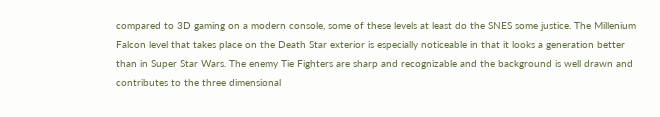compared to 3D gaming on a modern console, some of these levels at least do the SNES some justice. The Millenium Falcon level that takes place on the Death Star exterior is especially noticeable in that it looks a generation better than in Super Star Wars. The enemy Tie Fighters are sharp and recognizable and the background is well drawn and contributes to the three dimensional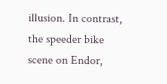illusion. In contrast, the speeder bike scene on Endor,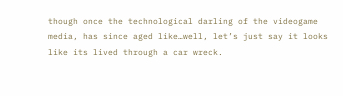though once the technological darling of the videogame media, has since aged like…well, let’s just say it looks like its lived through a car wreck.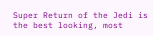Super Return of the Jedi is the best looking, most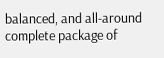balanced, and all-around complete package of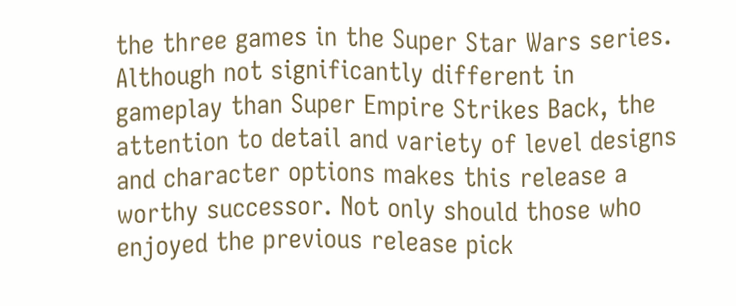the three games in the Super Star Wars series. Although not significantly different in gameplay than Super Empire Strikes Back, the attention to detail and variety of level designs and character options makes this release a worthy successor. Not only should those who enjoyed the previous release pick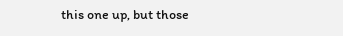this one up, but those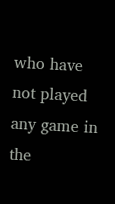who have not played any game in the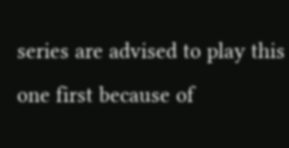series are advised to play this one first because of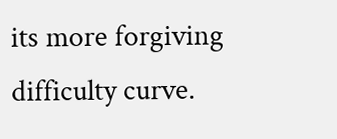its more forgiving difficulty curve.